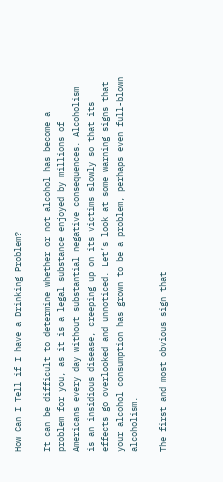How Can I Tell if I have a Drinking Problem?

It can be difficult to determine whether or not alcohol has become a problem for you, as it is a legal substance enjoyed by millions of Americans every day without substantial negative consequences. Alcoholism is an insidious disease, creeping up on its victims slowly so that its effects go overlooked and unnoticed. Let’s look at some warning signs that your alcohol consumption has grown to be a problem, perhaps even full-blown alcoholism.

The first and most obvious sign that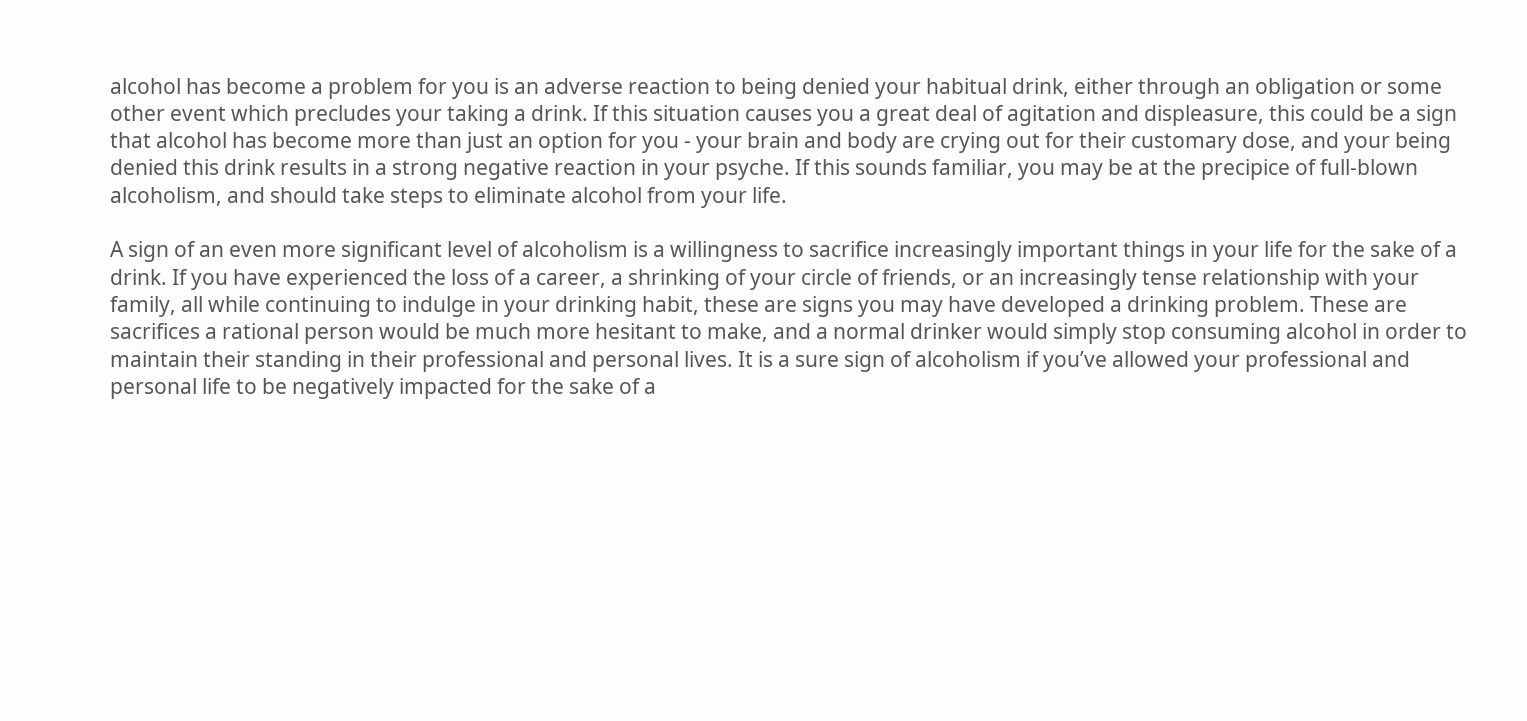alcohol has become a problem for you is an adverse reaction to being denied your habitual drink, either through an obligation or some other event which precludes your taking a drink. If this situation causes you a great deal of agitation and displeasure, this could be a sign that alcohol has become more than just an option for you - your brain and body are crying out for their customary dose, and your being denied this drink results in a strong negative reaction in your psyche. If this sounds familiar, you may be at the precipice of full-blown alcoholism, and should take steps to eliminate alcohol from your life.

A sign of an even more significant level of alcoholism is a willingness to sacrifice increasingly important things in your life for the sake of a drink. If you have experienced the loss of a career, a shrinking of your circle of friends, or an increasingly tense relationship with your family, all while continuing to indulge in your drinking habit, these are signs you may have developed a drinking problem. These are sacrifices a rational person would be much more hesitant to make, and a normal drinker would simply stop consuming alcohol in order to maintain their standing in their professional and personal lives. It is a sure sign of alcoholism if you’ve allowed your professional and personal life to be negatively impacted for the sake of a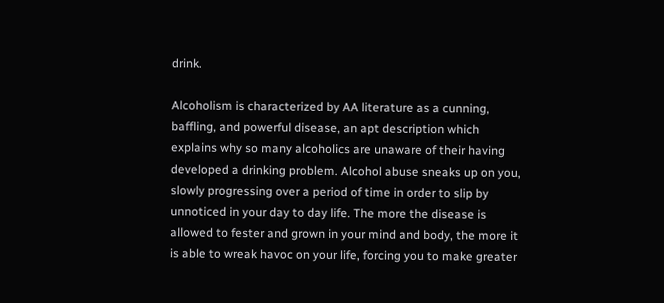drink.

Alcoholism is characterized by AA literature as a cunning, baffling, and powerful disease, an apt description which explains why so many alcoholics are unaware of their having developed a drinking problem. Alcohol abuse sneaks up on you, slowly progressing over a period of time in order to slip by unnoticed in your day to day life. The more the disease is allowed to fester and grown in your mind and body, the more it is able to wreak havoc on your life, forcing you to make greater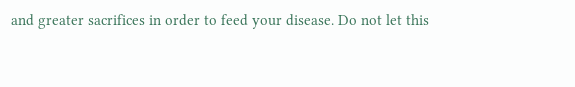and greater sacrifices in order to feed your disease. Do not let this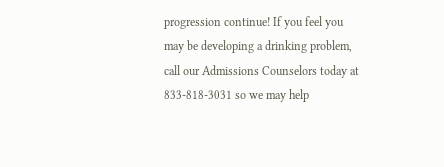progression continue! If you feel you may be developing a drinking problem, call our Admissions Counselors today at 833-818-3031 so we may help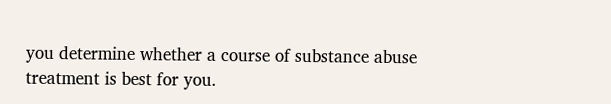you determine whether a course of substance abuse treatment is best for you.